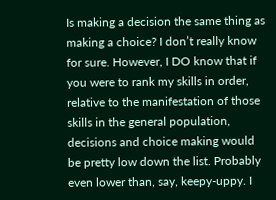Is making a decision the same thing as making a choice? I don’t really know for sure. However, I DO know that if you were to rank my skills in order, relative to the manifestation of those skills in the general population, decisions and choice making would be pretty low down the list. Probably even lower than, say, keepy-uppy. I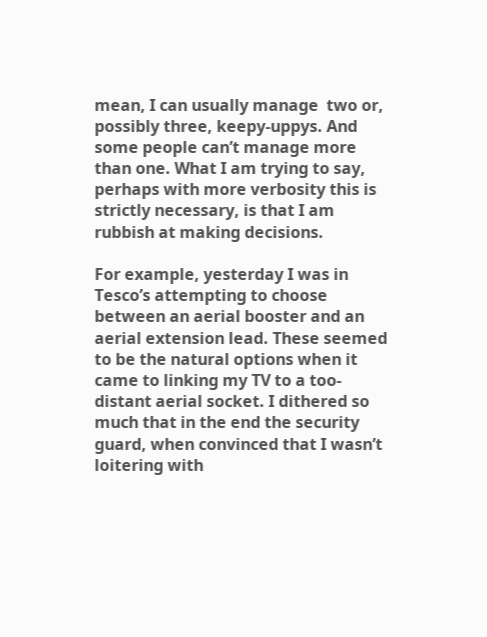mean, I can usually manage  two or, possibly three, keepy-uppys. And some people can’t manage more than one. What I am trying to say, perhaps with more verbosity this is strictly necessary, is that I am rubbish at making decisions.

For example, yesterday I was in Tesco’s attempting to choose between an aerial booster and an aerial extension lead. These seemed to be the natural options when it came to linking my TV to a too-distant aerial socket. I dithered so much that in the end the security guard, when convinced that I wasn’t loitering with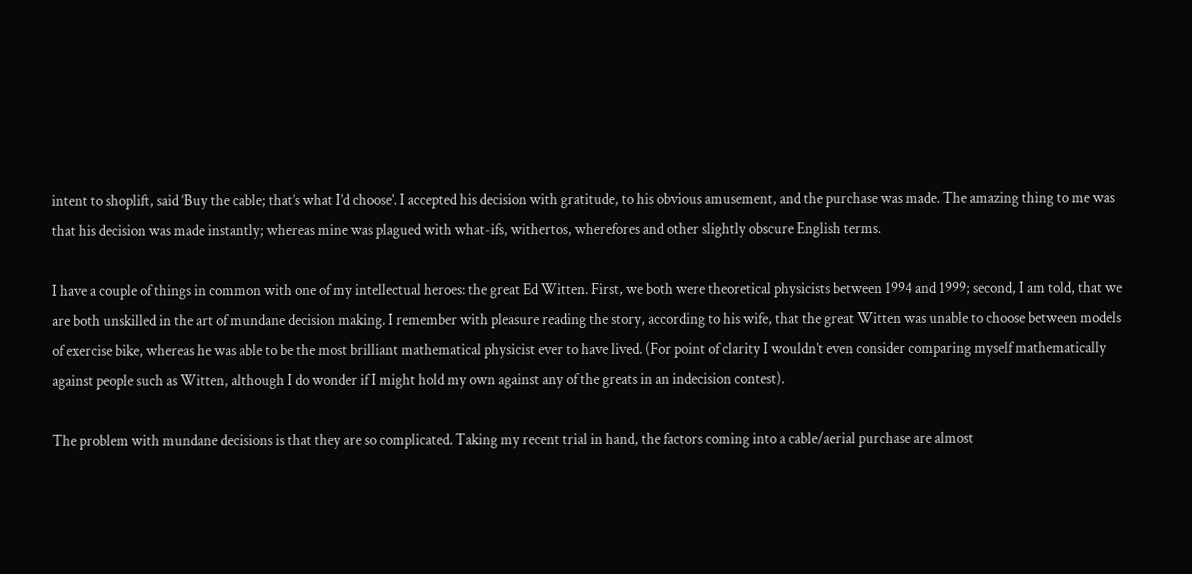intent to shoplift, said ‘Buy the cable; that’s what I’d choose’. I accepted his decision with gratitude, to his obvious amusement, and the purchase was made. The amazing thing to me was that his decision was made instantly; whereas mine was plagued with what-ifs, withertos, wherefores and other slightly obscure English terms.

I have a couple of things in common with one of my intellectual heroes: the great Ed Witten. First, we both were theoretical physicists between 1994 and 1999; second, I am told, that we are both unskilled in the art of mundane decision making. I remember with pleasure reading the story, according to his wife, that the great Witten was unable to choose between models of exercise bike, whereas he was able to be the most brilliant mathematical physicist ever to have lived. (For point of clarity I wouldn’t even consider comparing myself mathematically against people such as Witten, although I do wonder if I might hold my own against any of the greats in an indecision contest).

The problem with mundane decisions is that they are so complicated. Taking my recent trial in hand, the factors coming into a cable/aerial purchase are almost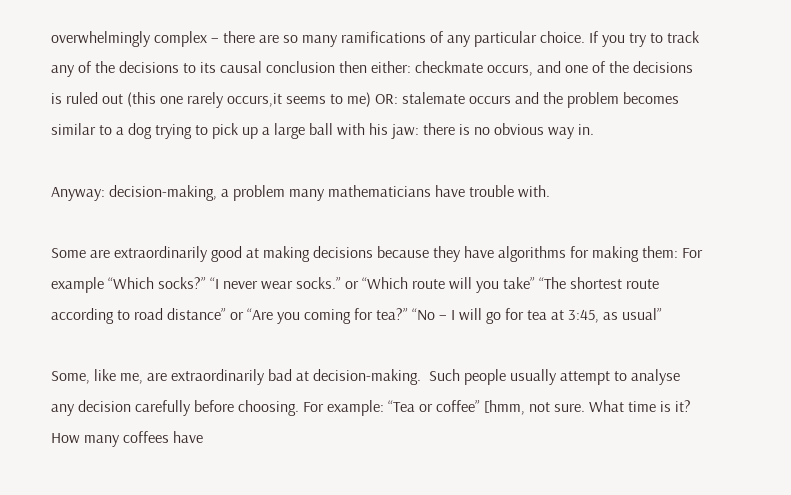overwhelmingly complex – there are so many ramifications of any particular choice. If you try to track any of the decisions to its causal conclusion then either: checkmate occurs, and one of the decisions is ruled out (this one rarely occurs,it seems to me) OR: stalemate occurs and the problem becomes similar to a dog trying to pick up a large ball with his jaw: there is no obvious way in.

Anyway: decision-making, a problem many mathematicians have trouble with.

Some are extraordinarily good at making decisions because they have algorithms for making them: For example “Which socks?” “I never wear socks.” or “Which route will you take” “The shortest route according to road distance” or “Are you coming for tea?” “No – I will go for tea at 3:45, as usual”

Some, like me, are extraordinarily bad at decision-making.  Such people usually attempt to analyse any decision carefully before choosing. For example: “Tea or coffee” [hmm, not sure. What time is it? How many coffees have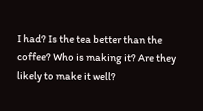I had? Is the tea better than the coffee? Who is making it? Are they likely to make it well?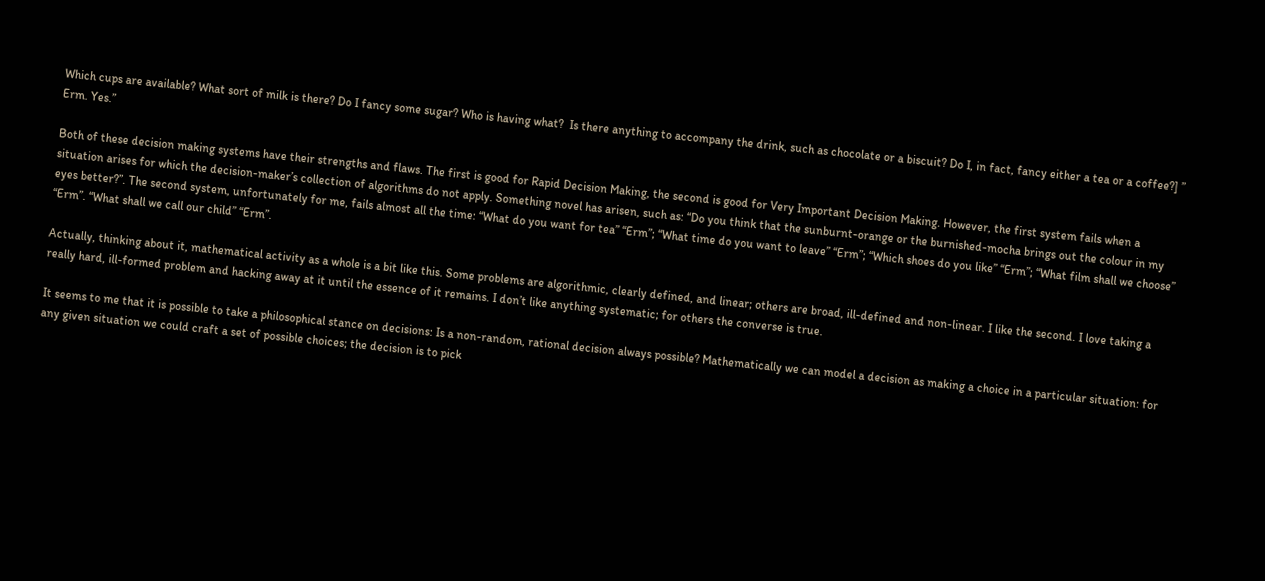Which cups are available? What sort of milk is there? Do I fancy some sugar? Who is having what?  Is there anything to accompany the drink, such as chocolate or a biscuit? Do I, in fact, fancy either a tea or a coffee?] ” Erm. Yes.”

Both of these decision making systems have their strengths and flaws. The first is good for Rapid Decision Making, the second is good for Very Important Decision Making. However, the first system fails when a situation arises for which the decision-maker’s collection of algorithms do not apply. Something novel has arisen, such as: “Do you think that the sunburnt-orange or the burnished-mocha brings out the colour in my eyes better?”. The second system, unfortunately for me, fails almost all the time: “What do you want for tea” “Erm”; “What time do you want to leave” “Erm”; “Which shoes do you like” “Erm”; “What film shall we choose” “Erm”. “What shall we call our child” “Erm”.

Actually, thinking about it, mathematical activity as a whole is a bit like this. Some problems are algorithmic, clearly defined, and linear; others are broad, ill-defined and non-linear. I like the second. I love taking a really hard, ill-formed problem and hacking away at it until the essence of it remains. I don’t like anything systematic; for others the converse is true.

It seems to me that it is possible to take a philosophical stance on decisions: Is a non-random, rational decision always possible? Mathematically we can model a decision as making a choice in a particular situation: for any given situation we could craft a set of possible choices; the decision is to pick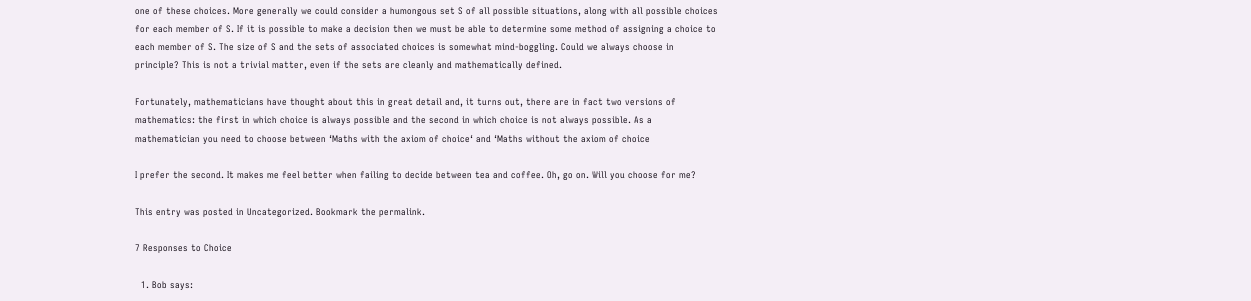one of these choices. More generally we could consider a humongous set S of all possible situations, along with all possible choices for each member of S. If it is possible to make a decision then we must be able to determine some method of assigning a choice to each member of S. The size of S and the sets of associated choices is somewhat mind-boggling. Could we always choose in principle? This is not a trivial matter, even if the sets are cleanly and mathematically defined.

Fortunately, mathematicians have thought about this in great detail and, it turns out, there are in fact two versions of mathematics: the first in which choice is always possible and the second in which choice is not always possible. As a mathematician you need to choose between ‘Maths with the axiom of choice‘ and ‘Maths without the axiom of choice

I prefer the second. It makes me feel better when failing to decide between tea and coffee. Oh, go on. Will you choose for me?

This entry was posted in Uncategorized. Bookmark the permalink.

7 Responses to Choice

  1. Bob says: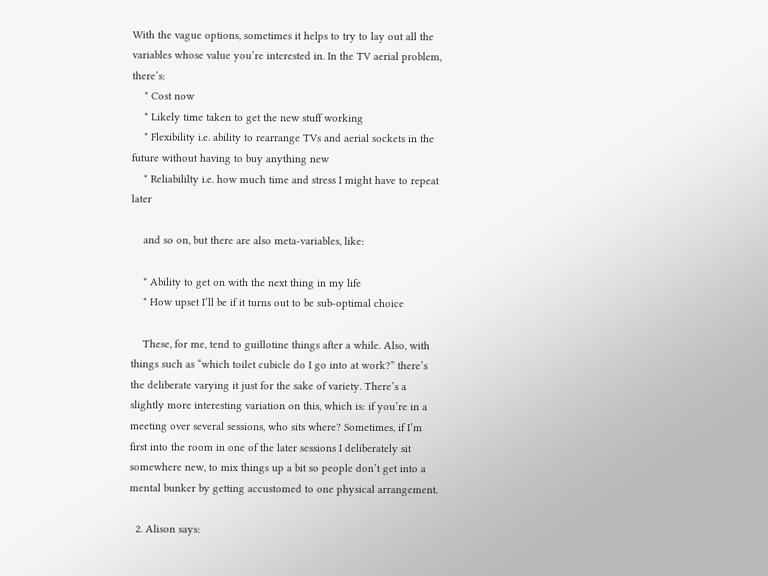With the vague options, sometimes it helps to try to lay out all the variables whose value you’re interested in. In the TV aerial problem, there’s:
    * Cost now
    * Likely time taken to get the new stuff working
    * Flexibility i.e. ability to rearrange TVs and aerial sockets in the future without having to buy anything new
    * Reliabililty i.e. how much time and stress I might have to repeat later

    and so on, but there are also meta-variables, like:

    * Ability to get on with the next thing in my life
    * How upset I’ll be if it turns out to be sub-optimal choice

    These, for me, tend to guillotine things after a while. Also, with things such as “which toilet cubicle do I go into at work?” there’s the deliberate varying it just for the sake of variety. There’s a slightly more interesting variation on this, which is: if you’re in a meeting over several sessions, who sits where? Sometimes, if I’m first into the room in one of the later sessions I deliberately sit somewhere new, to mix things up a bit so people don’t get into a mental bunker by getting accustomed to one physical arrangement.

  2. Alison says: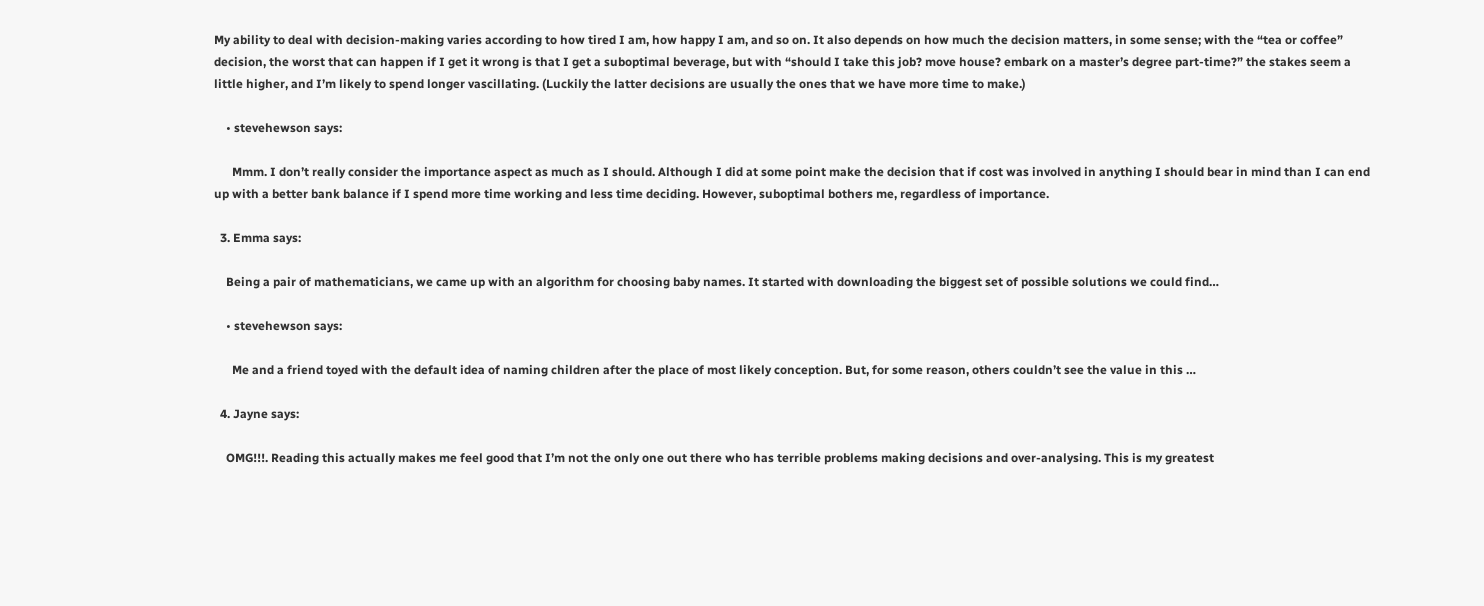My ability to deal with decision-making varies according to how tired I am, how happy I am, and so on. It also depends on how much the decision matters, in some sense; with the “tea or coffee” decision, the worst that can happen if I get it wrong is that I get a suboptimal beverage, but with “should I take this job? move house? embark on a master’s degree part-time?” the stakes seem a little higher, and I’m likely to spend longer vascillating. (Luckily the latter decisions are usually the ones that we have more time to make.)

    • stevehewson says:

      Mmm. I don’t really consider the importance aspect as much as I should. Although I did at some point make the decision that if cost was involved in anything I should bear in mind than I can end up with a better bank balance if I spend more time working and less time deciding. However, suboptimal bothers me, regardless of importance.

  3. Emma says:

    Being a pair of mathematicians, we came up with an algorithm for choosing baby names. It started with downloading the biggest set of possible solutions we could find…

    • stevehewson says:

      Me and a friend toyed with the default idea of naming children after the place of most likely conception. But, for some reason, others couldn’t see the value in this …

  4. Jayne says:

    OMG!!!. Reading this actually makes me feel good that I’m not the only one out there who has terrible problems making decisions and over-analysing. This is my greatest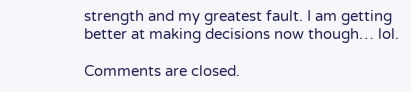strength and my greatest fault. I am getting better at making decisions now though… lol.

Comments are closed.